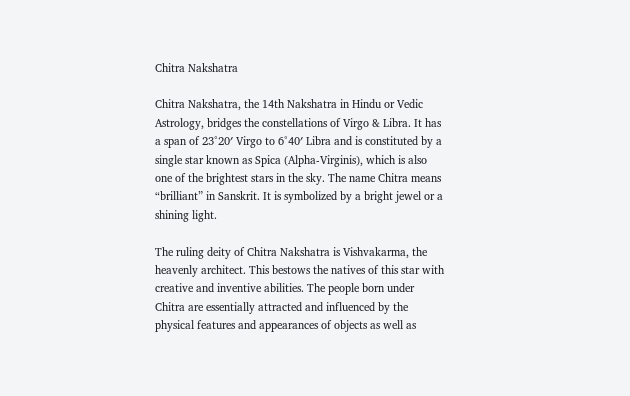Chitra Nakshatra

Chitra Nakshatra, the 14th Nakshatra in Hindu or Vedic Astrology, bridges the constellations of Virgo & Libra. It has a span of 23°20′ Virgo to 6°40′ Libra and is constituted by a single star known as Spica (Alpha-Virginis), which is also one of the brightest stars in the sky. The name Chitra means “brilliant” in Sanskrit. It is symbolized by a bright jewel or a shining light.

The ruling deity of Chitra Nakshatra is Vishvakarma, the heavenly architect. This bestows the natives of this star with creative and inventive abilities. The people born under Chitra are essentially attracted and influenced by the physical features and appearances of objects as well as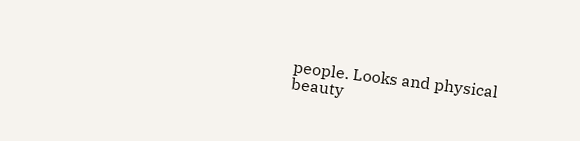people. Looks and physical beauty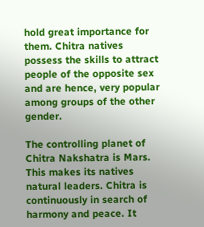hold great importance for them. Chitra natives possess the skills to attract people of the opposite sex and are hence, very popular among groups of the other gender.

The controlling planet of Chitra Nakshatra is Mars. This makes its natives natural leaders. Chitra is continuously in search of harmony and peace. It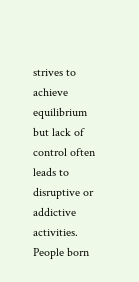strives to achieve equilibrium but lack of control often leads to disruptive or addictive activities. People born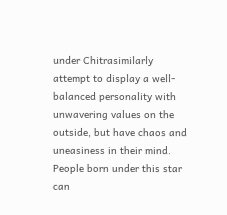under Chitrasimilarly attempt to display a well-balanced personality with unwavering values on the outside, but have chaos and uneasiness in their mind. People born under this star can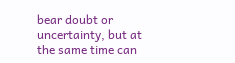bear doubt or uncertainty, but at the same time can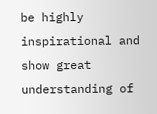be highly inspirational and show great understanding of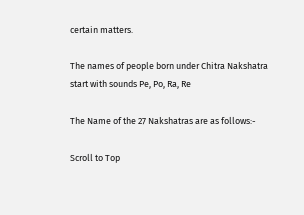certain matters.

The names of people born under Chitra Nakshatra start with sounds Pe, Po, Ra, Re

The Name of the 27 Nakshatras are as follows:-

Scroll to Top